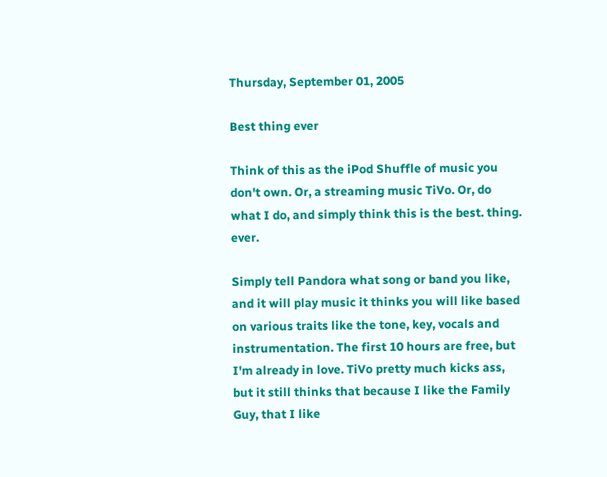Thursday, September 01, 2005

Best thing ever

Think of this as the iPod Shuffle of music you don't own. Or, a streaming music TiVo. Or, do what I do, and simply think this is the best. thing. ever.

Simply tell Pandora what song or band you like, and it will play music it thinks you will like based on various traits like the tone, key, vocals and instrumentation. The first 10 hours are free, but I'm already in love. TiVo pretty much kicks ass, but it still thinks that because I like the Family Guy, that I like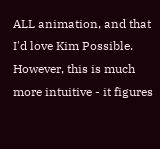ALL animation, and that I'd love Kim Possible. However, this is much more intuitive - it figures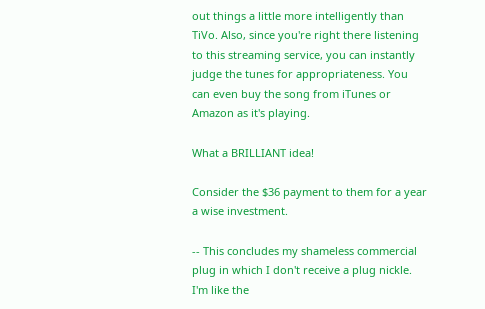out things a little more intelligently than TiVo. Also, since you're right there listening to this streaming service, you can instantly judge the tunes for appropriateness. You can even buy the song from iTunes or Amazon as it's playing.

What a BRILLIANT idea!

Consider the $36 payment to them for a year a wise investment.

-- This concludes my shameless commercial plug in which I don't receive a plug nickle. I'm like the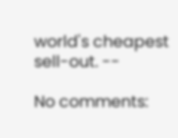world's cheapest sell-out. --

No comments: